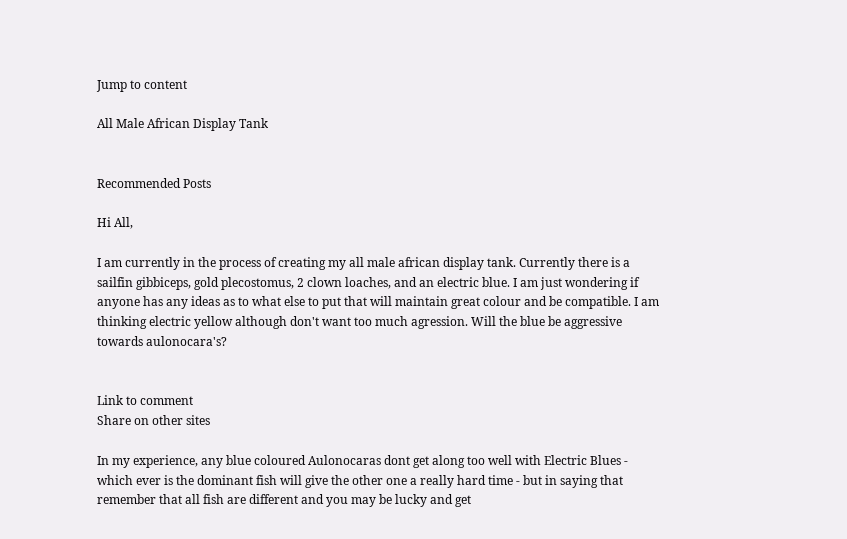Jump to content

All Male African Display Tank


Recommended Posts

Hi All,

I am currently in the process of creating my all male african display tank. Currently there is a sailfin gibbiceps, gold plecostomus, 2 clown loaches, and an electric blue. I am just wondering if anyone has any ideas as to what else to put that will maintain great colour and be compatible. I am thinking electric yellow although don't want too much agression. Will the blue be aggressive towards aulonocara's?


Link to comment
Share on other sites

In my experience, any blue coloured Aulonocaras dont get along too well with Electric Blues - which ever is the dominant fish will give the other one a really hard time - but in saying that remember that all fish are different and you may be lucky and get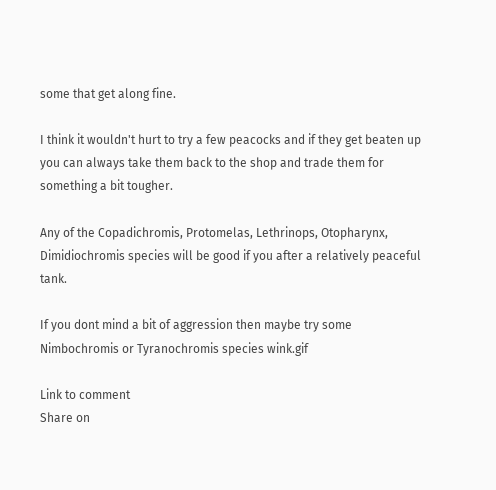some that get along fine.

I think it wouldn't hurt to try a few peacocks and if they get beaten up you can always take them back to the shop and trade them for something a bit tougher.

Any of the Copadichromis, Protomelas, Lethrinops, Otopharynx, Dimidiochromis species will be good if you after a relatively peaceful tank.

If you dont mind a bit of aggression then maybe try some Nimbochromis or Tyranochromis species wink.gif

Link to comment
Share on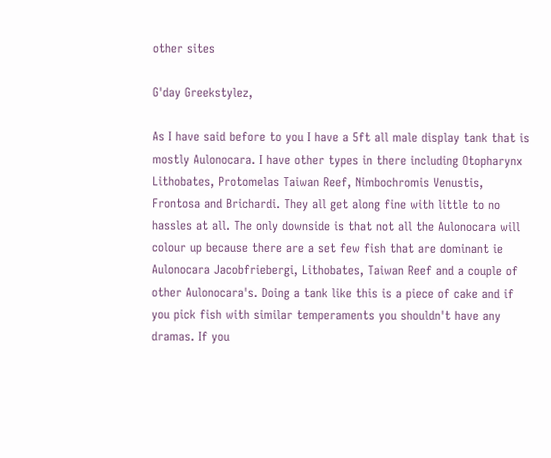other sites

G'day Greekstylez,

As I have said before to you I have a 5ft all male display tank that is mostly Aulonocara. I have other types in there including Otopharynx Lithobates, Protomelas Taiwan Reef, Nimbochromis Venustis, Frontosa and Brichardi. They all get along fine with little to no hassles at all. The only downside is that not all the Aulonocara will colour up because there are a set few fish that are dominant ie Aulonocara Jacobfriebergi, Lithobates, Taiwan Reef and a couple of other Aulonocara's. Doing a tank like this is a piece of cake and if you pick fish with similar temperaments you shouldn't have any dramas. If you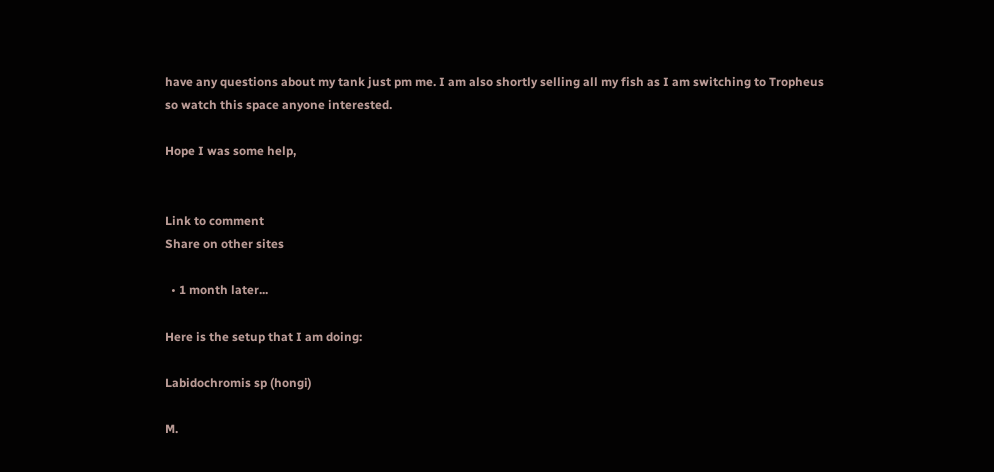have any questions about my tank just pm me. I am also shortly selling all my fish as I am switching to Tropheus so watch this space anyone interested.

Hope I was some help,


Link to comment
Share on other sites

  • 1 month later...

Here is the setup that I am doing:

Labidochromis sp (hongi)

M.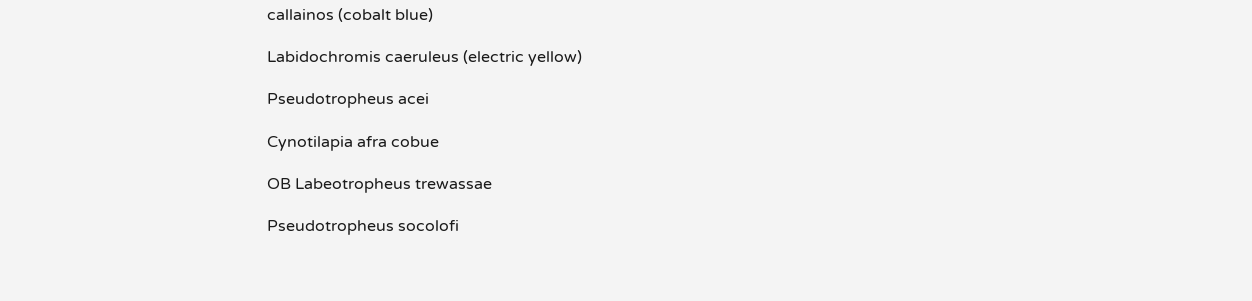callainos (cobalt blue)

Labidochromis caeruleus (electric yellow)

Pseudotropheus acei

Cynotilapia afra cobue

OB Labeotropheus trewassae

Pseudotropheus socolofi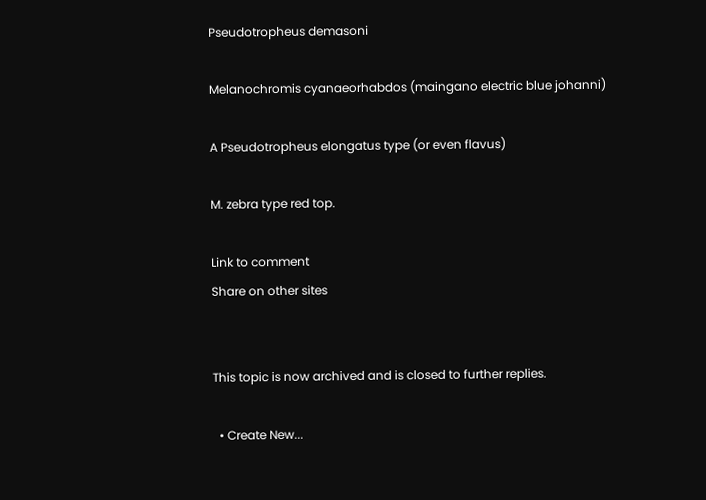Pseudotropheus demasoni

Melanochromis cyanaeorhabdos (maingano electric blue johanni)

A Pseudotropheus elongatus type (or even flavus)

M. zebra type red top.

Link to comment
Share on other sites


This topic is now archived and is closed to further replies.

  • Create New...